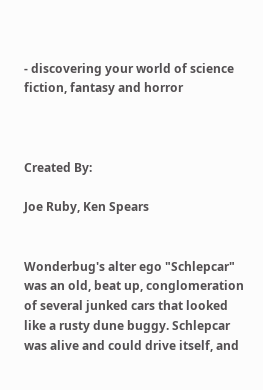- discovering your world of science fiction, fantasy and horror



Created By:

Joe Ruby, Ken Spears


Wonderbug's alter ego "Schlepcar" was an old, beat up, conglomeration of several junked cars that looked like a rusty dune buggy. Schlepcar was alive and could drive itself, and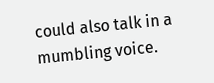could also talk in a mumbling voice.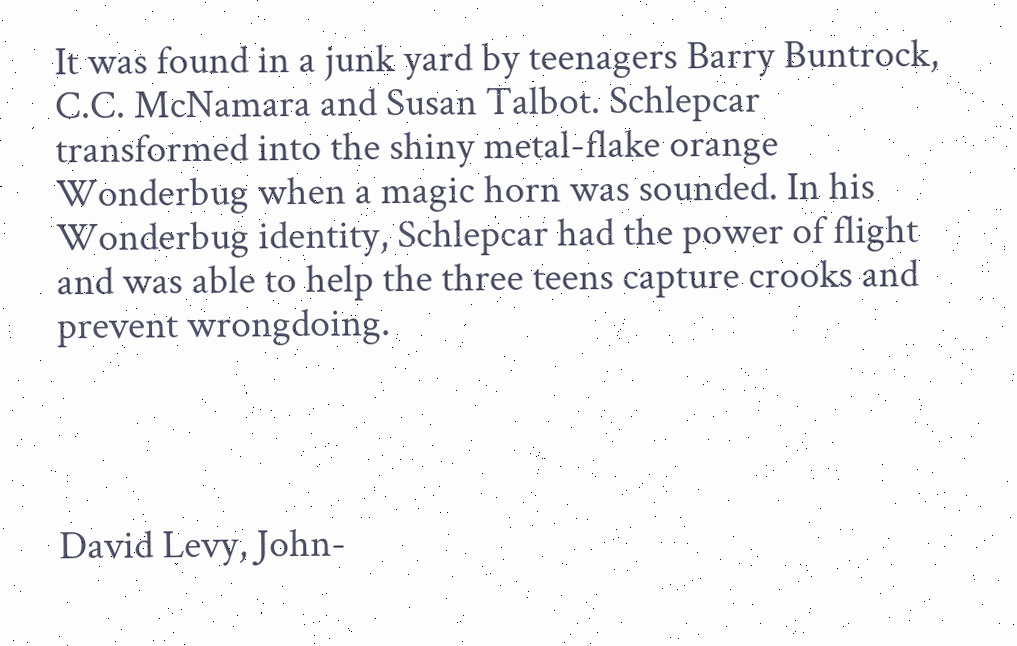It was found in a junk yard by teenagers Barry Buntrock, C.C. McNamara and Susan Talbot. Schlepcar transformed into the shiny metal-flake orange Wonderbug when a magic horn was sounded. In his Wonderbug identity, Schlepcar had the power of flight and was able to help the three teens capture crooks and prevent wrongdoing.




David Levy, John-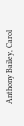Anthony Bailey, Carol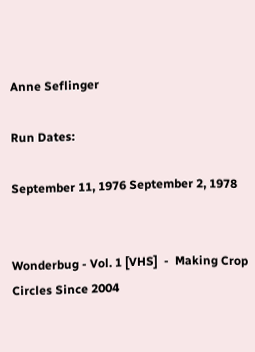Anne Seflinger

Run Dates:

September 11, 1976 September 2, 1978


Wonderbug - Vol. 1 [VHS]  -  Making Crop Circles Since 2004